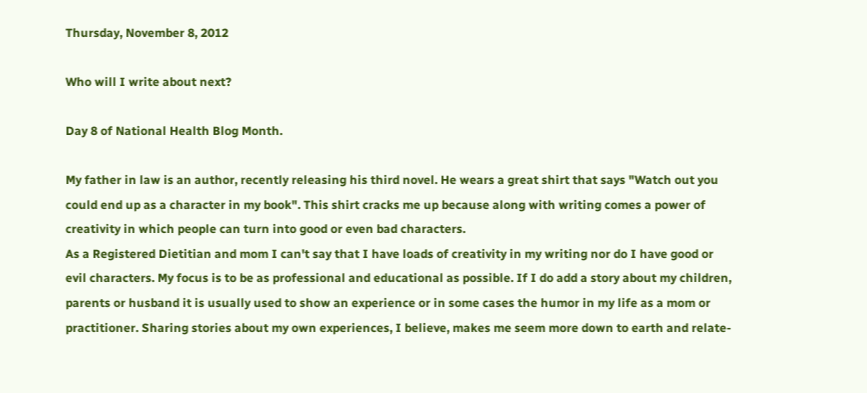Thursday, November 8, 2012

Who will I write about next?

Day 8 of National Health Blog Month.

My father in law is an author, recently releasing his third novel. He wears a great shirt that says "Watch out you could end up as a character in my book". This shirt cracks me up because along with writing comes a power of creativity in which people can turn into good or even bad characters.
As a Registered Dietitian and mom I can't say that I have loads of creativity in my writing nor do I have good or evil characters. My focus is to be as professional and educational as possible. If I do add a story about my children, parents or husband it is usually used to show an experience or in some cases the humor in my life as a mom or practitioner. Sharing stories about my own experiences, I believe, makes me seem more down to earth and relate-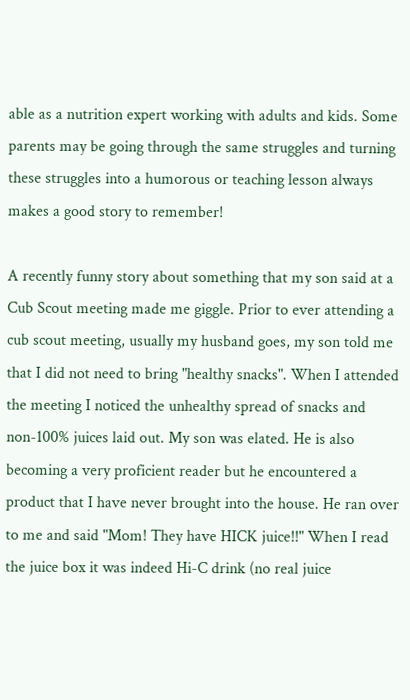able as a nutrition expert working with adults and kids. Some parents may be going through the same struggles and turning these struggles into a humorous or teaching lesson always makes a good story to remember!

A recently funny story about something that my son said at a Cub Scout meeting made me giggle. Prior to ever attending a cub scout meeting, usually my husband goes, my son told me that I did not need to bring "healthy snacks". When I attended the meeting I noticed the unhealthy spread of snacks and non-100% juices laid out. My son was elated. He is also becoming a very proficient reader but he encountered a product that I have never brought into the house. He ran over to me and said "Mom! They have HICK juice!!" When I read the juice box it was indeed Hi-C drink (no real juice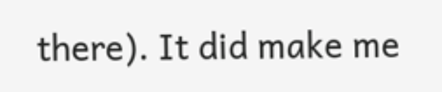there). It did make me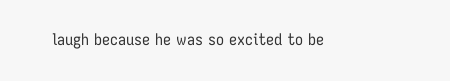laugh because he was so excited to be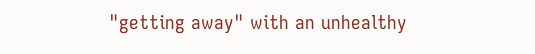"getting away" with an unhealthy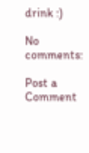drink :)

No comments:

Post a Comment